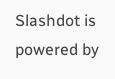Slashdot is powered by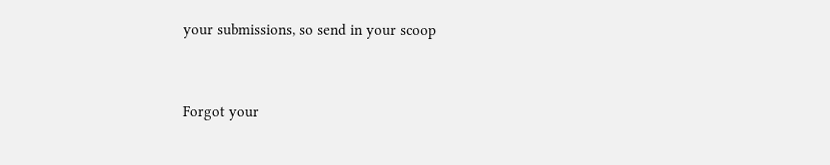your submissions, so send in your scoop


Forgot your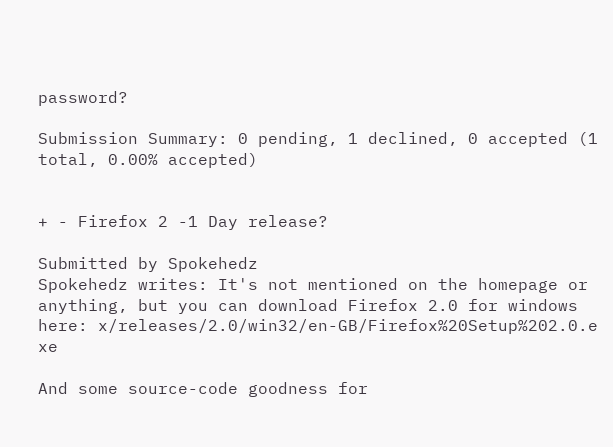password?

Submission Summary: 0 pending, 1 declined, 0 accepted (1 total, 0.00% accepted)


+ - Firefox 2 -1 Day release?

Submitted by Spokehedz
Spokehedz writes: It's not mentioned on the homepage or anything, but you can download Firefox 2.0 for windows here: x/releases/2.0/win32/en-GB/Firefox%20Setup%202.0.e xe

And some source-code goodness for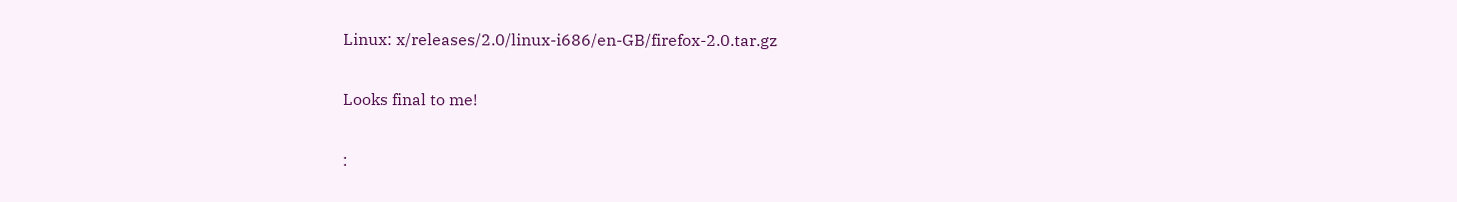Linux: x/releases/2.0/linux-i686/en-GB/firefox-2.0.tar.gz

Looks final to me!

: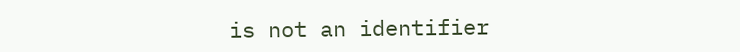is not an identifier